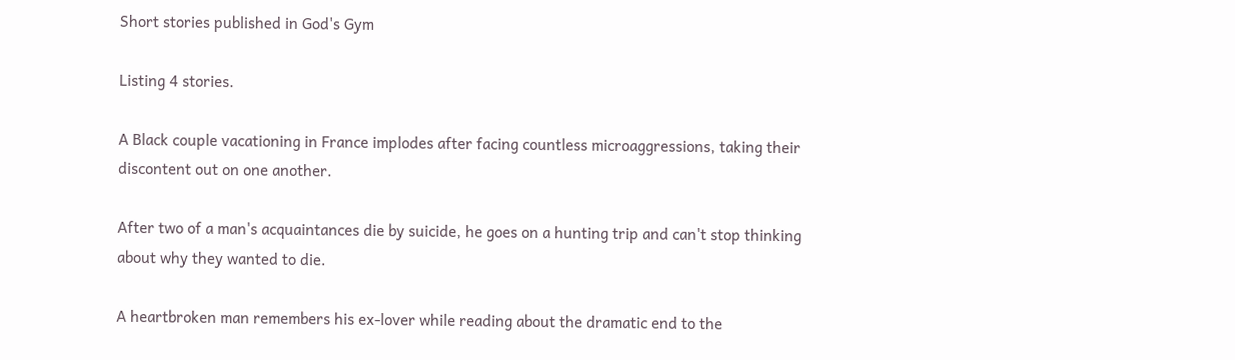Short stories published in God's Gym

Listing 4 stories.

A Black couple vacationing in France implodes after facing countless microaggressions, taking their discontent out on one another.

After two of a man's acquaintances die by suicide, he goes on a hunting trip and can't stop thinking about why they wanted to die.

A heartbroken man remembers his ex-lover while reading about the dramatic end to the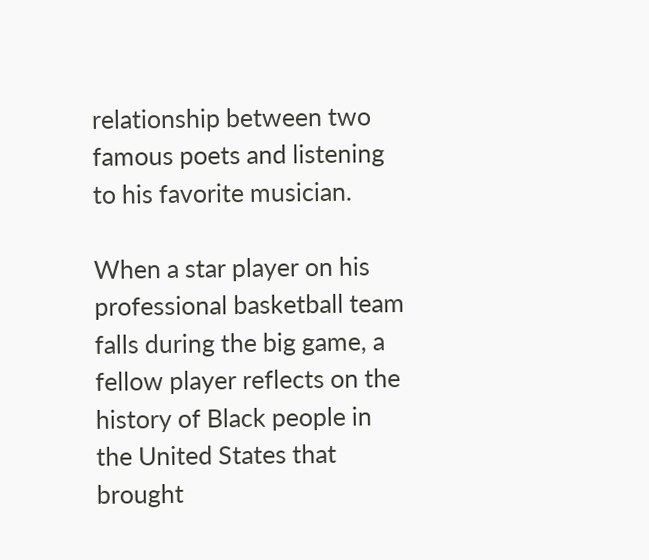relationship between two famous poets and listening to his favorite musician.

When a star player on his professional basketball team falls during the big game, a fellow player reflects on the history of Black people in the United States that brought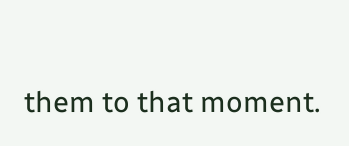them to that moment.